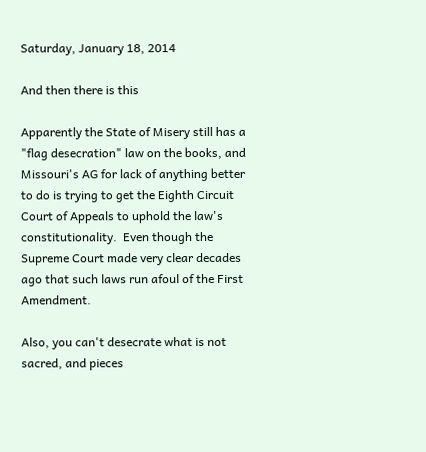Saturday, January 18, 2014

And then there is this

Apparently the State of Misery still has a "flag desecration" law on the books, and Missouri's AG for lack of anything better to do is trying to get the Eighth Circuit Court of Appeals to uphold the law's constitutionality.  Even though the Supreme Court made very clear decades ago that such laws run afoul of the First Amendment.

Also, you can't desecrate what is not sacred, and pieces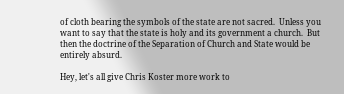of cloth bearing the symbols of the state are not sacred.  Unless you want to say that the state is holy and its government a church.  But then the doctrine of the Separation of Church and State would be entirely absurd.

Hey, let's all give Chris Koster more work to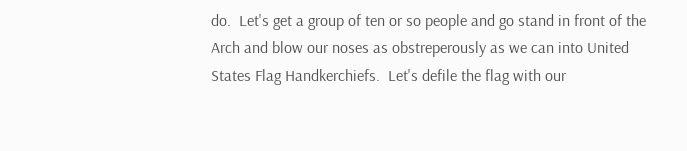do.  Let's get a group of ten or so people and go stand in front of the Arch and blow our noses as obstreperously as we can into United States Flag Handkerchiefs.  Let's defile the flag with our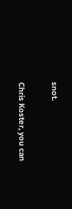snot.

Chris Koster, you can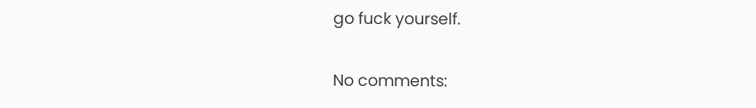go fuck yourself.

No comments: